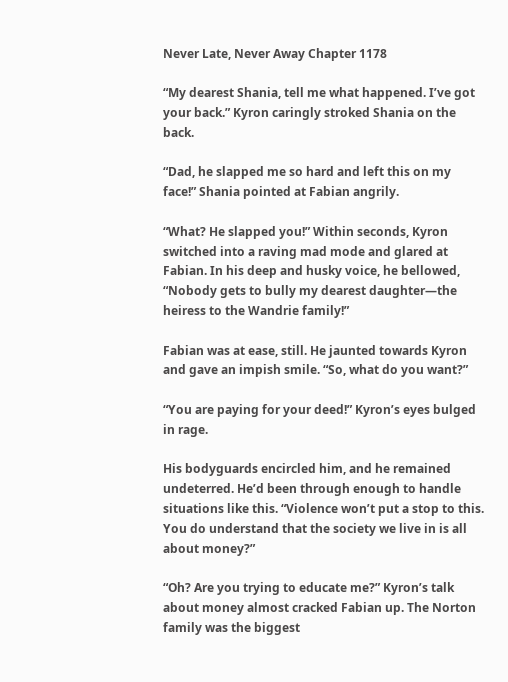Never Late, Never Away Chapter 1178

“My dearest Shania, tell me what happened. I’ve got your back.” Kyron caringly stroked Shania on the back.

“Dad, he slapped me so hard and left this on my face!” Shania pointed at Fabian angrily.

“What? He slapped you!” Within seconds, Kyron switched into a raving mad mode and glared at Fabian. In his deep and husky voice, he bellowed, “Nobody gets to bully my dearest daughter—the heiress to the Wandrie family!”

Fabian was at ease, still. He jaunted towards Kyron and gave an impish smile. “So, what do you want?”

“You are paying for your deed!” Kyron’s eyes bulged in rage.

His bodyguards encircled him, and he remained undeterred. He’d been through enough to handle situations like this. “Violence won’t put a stop to this. You do understand that the society we live in is all about money?”

“Oh? Are you trying to educate me?” Kyron’s talk about money almost cracked Fabian up. The Norton family was the biggest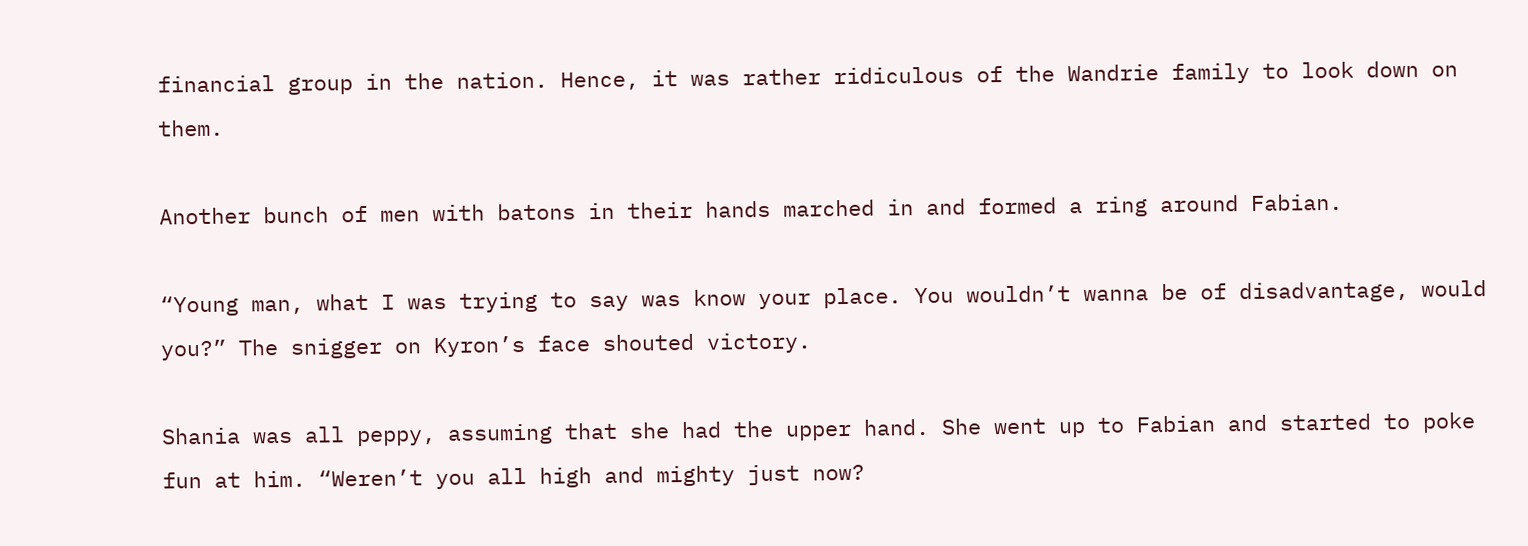financial group in the nation. Hence, it was rather ridiculous of the Wandrie family to look down on them.

Another bunch of men with batons in their hands marched in and formed a ring around Fabian.

“Young man, what I was trying to say was know your place. You wouldn’t wanna be of disadvantage, would you?” The snigger on Kyron’s face shouted victory.

Shania was all peppy, assuming that she had the upper hand. She went up to Fabian and started to poke fun at him. “Weren’t you all high and mighty just now?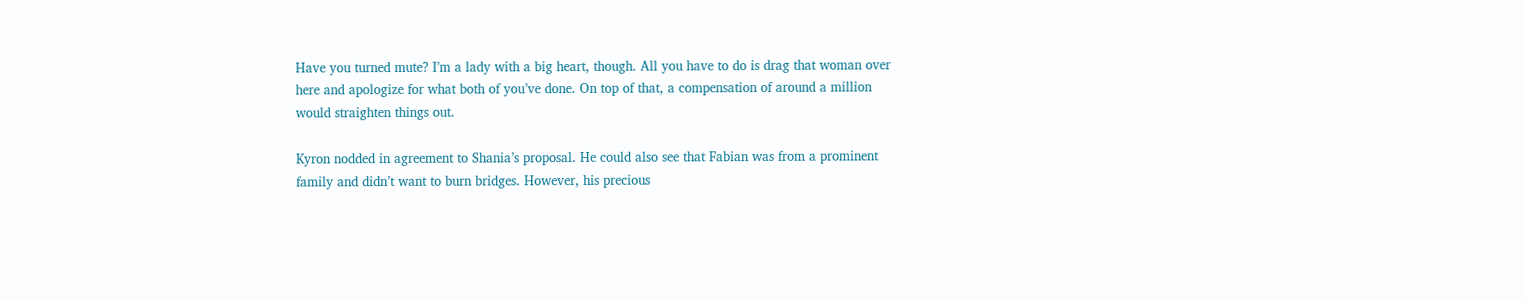Have you turned mute? I’m a lady with a big heart, though. All you have to do is drag that woman over here and apologize for what both of you’ve done. On top of that, a compensation of around a million would straighten things out.

Kyron nodded in agreement to Shania’s proposal. He could also see that Fabian was from a prominent family and didn’t want to burn bridges. However, his precious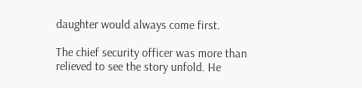daughter would always come first.

The chief security officer was more than relieved to see the story unfold. He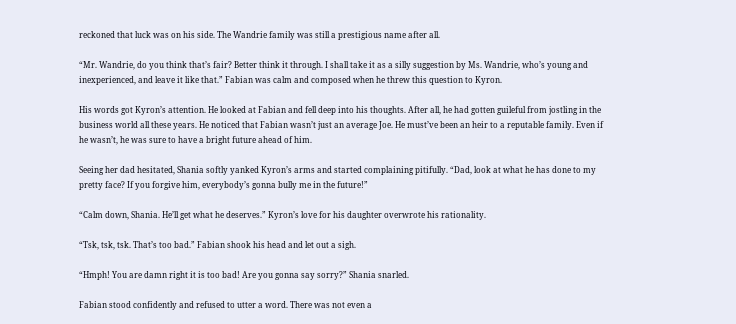reckoned that luck was on his side. The Wandrie family was still a prestigious name after all.

“Mr. Wandrie, do you think that’s fair? Better think it through. I shall take it as a silly suggestion by Ms. Wandrie, who’s young and inexperienced, and leave it like that.” Fabian was calm and composed when he threw this question to Kyron.

His words got Kyron’s attention. He looked at Fabian and fell deep into his thoughts. After all, he had gotten guileful from jostling in the business world all these years. He noticed that Fabian wasn’t just an average Joe. He must’ve been an heir to a reputable family. Even if he wasn’t, he was sure to have a bright future ahead of him.

Seeing her dad hesitated, Shania softly yanked Kyron’s arms and started complaining pitifully. “Dad, look at what he has done to my pretty face? If you forgive him, everybody’s gonna bully me in the future!”

“Calm down, Shania. He’ll get what he deserves.” Kyron’s love for his daughter overwrote his rationality.

“Tsk, tsk, tsk. That’s too bad.” Fabian shook his head and let out a sigh.

“Hmph! You are damn right it is too bad! Are you gonna say sorry?” Shania snarled.

Fabian stood confidently and refused to utter a word. There was not even a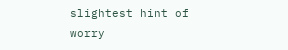slightest hint of worry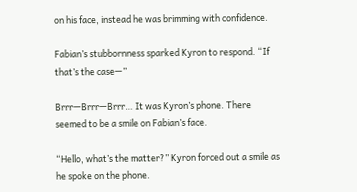on his face, instead he was brimming with confidence.

Fabian’s stubbornness sparked Kyron to respond. “If that’s the case—”

Brrr—Brrr—Brrr… It was Kyron’s phone. There seemed to be a smile on Fabian’s face.

“Hello, what’s the matter?” Kyron forced out a smile as he spoke on the phone.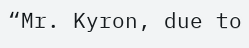“Mr. Kyron, due to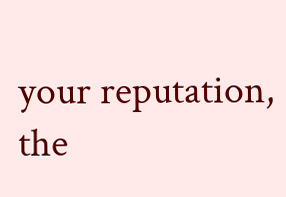your reputation, the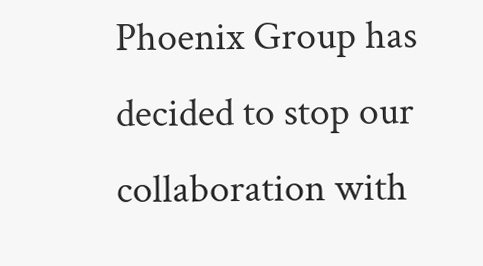Phoenix Group has decided to stop our collaboration with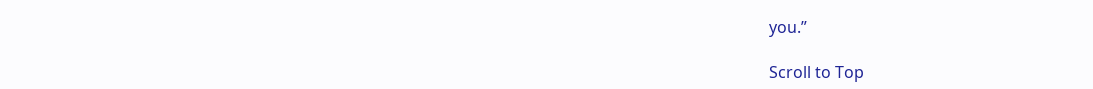you.”

Scroll to Top